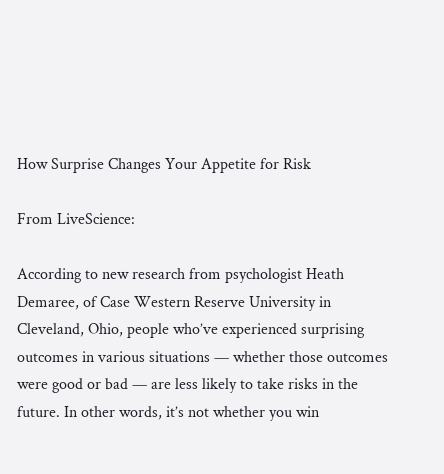How Surprise Changes Your Appetite for Risk

From LiveScience:

According to new research from psychologist Heath Demaree, of Case Western Reserve University in Cleveland, Ohio, people who’ve experienced surprising outcomes in various situations — whether those outcomes were good or bad — are less likely to take risks in the future. In other words, it’s not whether you win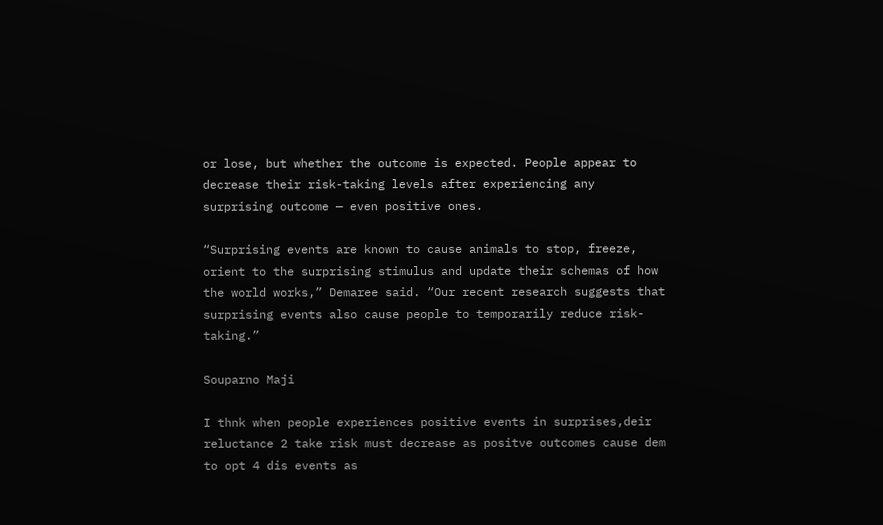or lose, but whether the outcome is expected. People appear to decrease their risk-taking levels after experiencing any surprising outcome — even positive ones.

“Surprising events are known to cause animals to stop, freeze, orient to the surprising stimulus and update their schemas of how the world works,” Demaree said. “Our recent research suggests that surprising events also cause people to temporarily reduce risk-taking.”

Souparno Maji

I thnk when people experiences positive events in surprises,deir reluctance 2 take risk must decrease as positve outcomes cause dem to opt 4 dis events as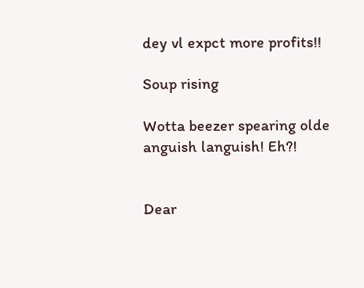dey vl expct more profits!!

Soup rising

Wotta beezer spearing olde anguish languish! Eh?!


Dear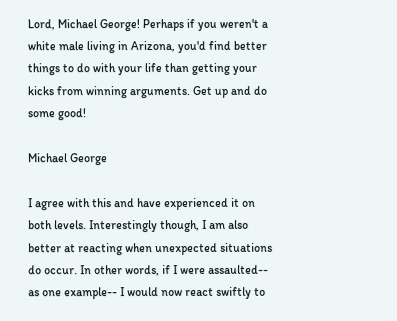Lord, Michael George! Perhaps if you weren't a white male living in Arizona, you'd find better things to do with your life than getting your kicks from winning arguments. Get up and do some good!

Michael George

I agree with this and have experienced it on both levels. Interestingly though, I am also better at reacting when unexpected situations do occur. In other words, if I were assaulted-- as one example-- I would now react swiftly to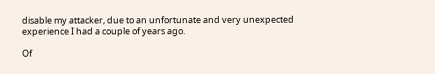disable my attacker, due to an unfortunate and very unexpected experience I had a couple of years ago.

Of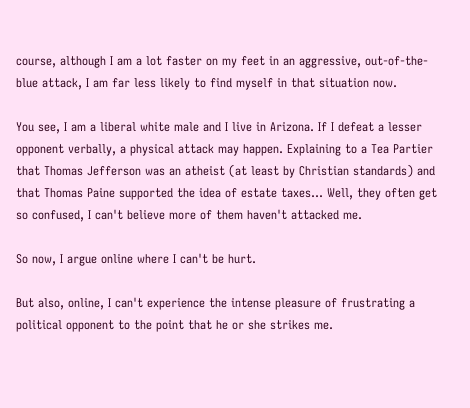course, although I am a lot faster on my feet in an aggressive, out-of-the-blue attack, I am far less likely to find myself in that situation now.

You see, I am a liberal white male and I live in Arizona. If I defeat a lesser opponent verbally, a physical attack may happen. Explaining to a Tea Partier that Thomas Jefferson was an atheist (at least by Christian standards) and that Thomas Paine supported the idea of estate taxes... Well, they often get so confused, I can't believe more of them haven't attacked me.

So now, I argue online where I can't be hurt.

But also, online, I can't experience the intense pleasure of frustrating a political opponent to the point that he or she strikes me.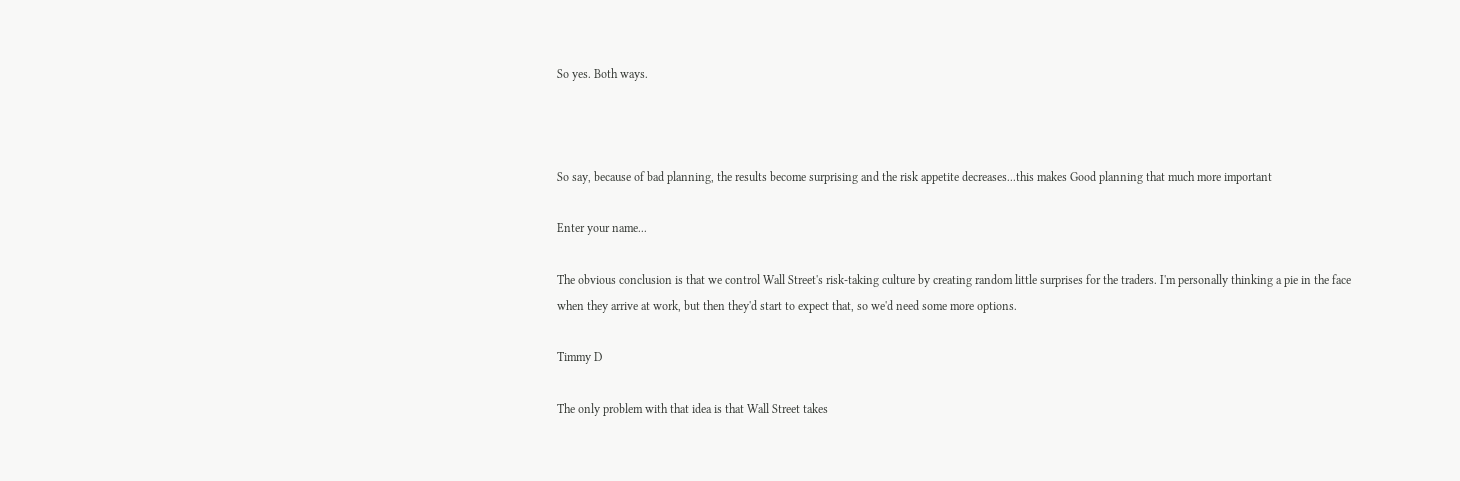So yes. Both ways.



So say, because of bad planning, the results become surprising and the risk appetite decreases...this makes Good planning that much more important

Enter your name...

The obvious conclusion is that we control Wall Street's risk-taking culture by creating random little surprises for the traders. I'm personally thinking a pie in the face when they arrive at work, but then they'd start to expect that, so we'd need some more options.

Timmy D

The only problem with that idea is that Wall Street takes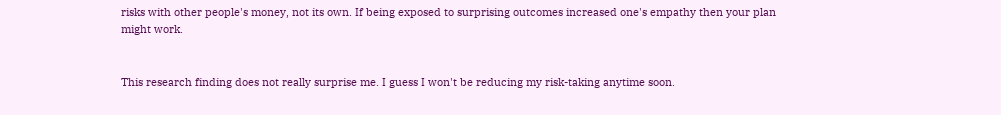risks with other people's money, not its own. If being exposed to surprising outcomes increased one's empathy then your plan might work.


This research finding does not really surprise me. I guess I won't be reducing my risk-taking anytime soon.